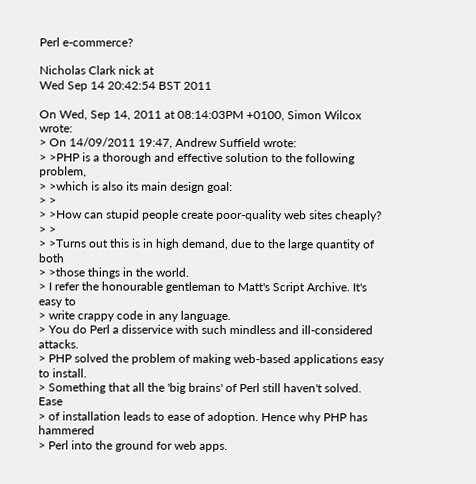Perl e-commerce?

Nicholas Clark nick at
Wed Sep 14 20:42:54 BST 2011

On Wed, Sep 14, 2011 at 08:14:03PM +0100, Simon Wilcox wrote:
> On 14/09/2011 19:47, Andrew Suffield wrote:
> >PHP is a thorough and effective solution to the following problem,
> >which is also its main design goal:
> >
> >How can stupid people create poor-quality web sites cheaply?
> >
> >Turns out this is in high demand, due to the large quantity of both
> >those things in the world.
> I refer the honourable gentleman to Matt's Script Archive. It's easy to
> write crappy code in any language.
> You do Perl a disservice with such mindless and ill-considered attacks.
> PHP solved the problem of making web-based applications easy to install.
> Something that all the 'big brains' of Perl still haven't solved. Ease
> of installation leads to ease of adoption. Hence why PHP has hammered
> Perl into the ground for web apps.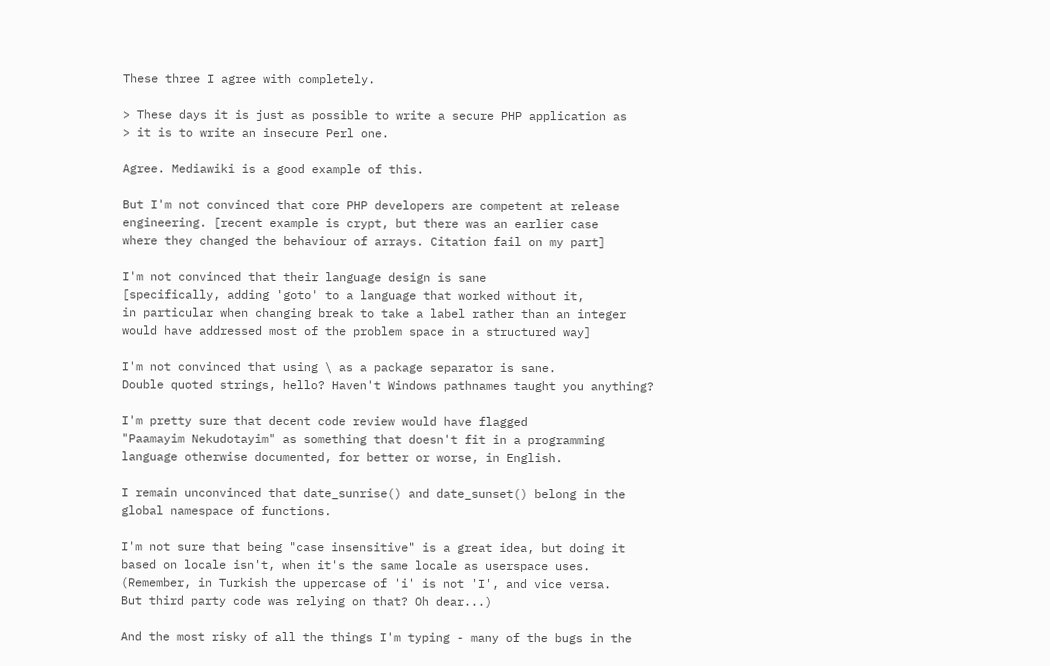These three I agree with completely.

> These days it is just as possible to write a secure PHP application as
> it is to write an insecure Perl one.

Agree. Mediawiki is a good example of this.

But I'm not convinced that core PHP developers are competent at release
engineering. [recent example is crypt, but there was an earlier case
where they changed the behaviour of arrays. Citation fail on my part]

I'm not convinced that their language design is sane
[specifically, adding 'goto' to a language that worked without it,
in particular when changing break to take a label rather than an integer
would have addressed most of the problem space in a structured way]

I'm not convinced that using \ as a package separator is sane.
Double quoted strings, hello? Haven't Windows pathnames taught you anything?

I'm pretty sure that decent code review would have flagged
"Paamayim Nekudotayim" as something that doesn't fit in a programming
language otherwise documented, for better or worse, in English.

I remain unconvinced that date_sunrise() and date_sunset() belong in the
global namespace of functions.

I'm not sure that being "case insensitive" is a great idea, but doing it
based on locale isn't, when it's the same locale as userspace uses.
(Remember, in Turkish the uppercase of 'i' is not 'I', and vice versa.
But third party code was relying on that? Oh dear...)

And the most risky of all the things I'm typing - many of the bugs in the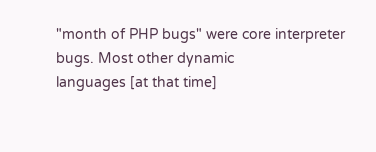"month of PHP bugs" were core interpreter bugs. Most other dynamic
languages [at that time]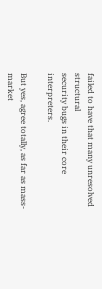failed to have that many unresolved structural
security bugs in their core interpreters.

But yes, agree totally, as far as mass-market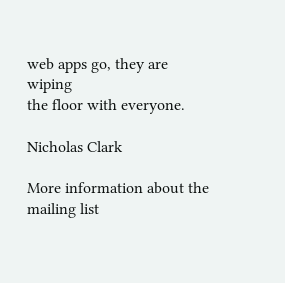web apps go, they are wiping
the floor with everyone.

Nicholas Clark

More information about the mailing list